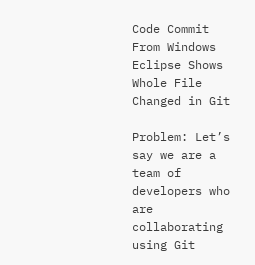Code Commit From Windows Eclipse Shows Whole File Changed in Git

Problem: Let’s say we are a team of developers who are collaborating using Git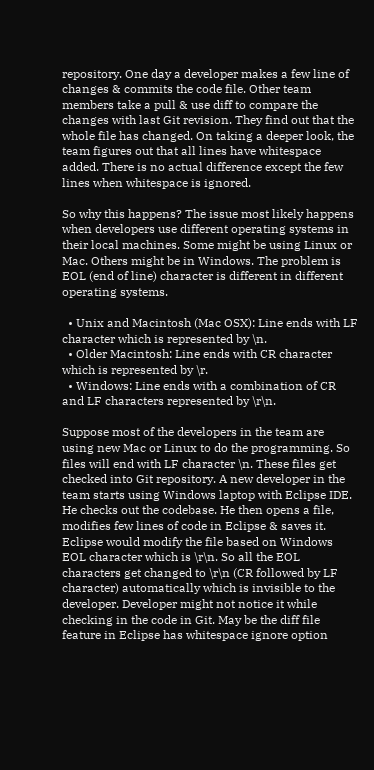repository. One day a developer makes a few line of changes & commits the code file. Other team members take a pull & use diff to compare the changes with last Git revision. They find out that the whole file has changed. On taking a deeper look, the team figures out that all lines have whitespace added. There is no actual difference except the few lines when whitespace is ignored.

So why this happens? The issue most likely happens when developers use different operating systems in their local machines. Some might be using Linux or Mac. Others might be in Windows. The problem is EOL (end of line) character is different in different operating systems.

  • Unix and Macintosh (Mac OSX): Line ends with LF character which is represented by \n.
  • Older Macintosh: Line ends with CR character which is represented by \r.
  • Windows: Line ends with a combination of CR and LF characters represented by \r\n.

Suppose most of the developers in the team are using new Mac or Linux to do the programming. So files will end with LF character \n. These files get checked into Git repository. A new developer in the team starts using Windows laptop with Eclipse IDE. He checks out the codebase. He then opens a file, modifies few lines of code in Eclipse & saves it. Eclipse would modify the file based on Windows EOL character which is \r\n. So all the EOL characters get changed to \r\n (CR followed by LF character) automatically which is invisible to the developer. Developer might not notice it while checking in the code in Git. May be the diff file feature in Eclipse has whitespace ignore option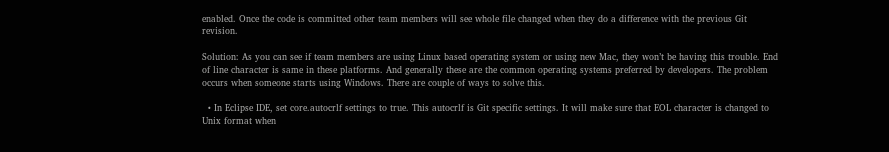enabled. Once the code is committed other team members will see whole file changed when they do a difference with the previous Git revision.

Solution: As you can see if team members are using Linux based operating system or using new Mac, they won’t be having this trouble. End of line character is same in these platforms. And generally these are the common operating systems preferred by developers. The problem occurs when someone starts using Windows. There are couple of ways to solve this.

  • In Eclipse IDE, set core.autocrlf settings to true. This autocrlf is Git specific settings. It will make sure that EOL character is changed to Unix format when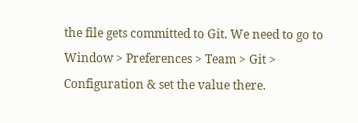the file gets committed to Git. We need to go to Window > Preferences > Team > Git > Configuration & set the value there.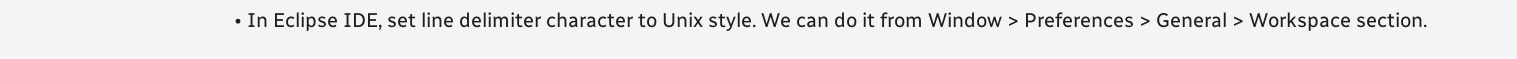• In Eclipse IDE, set line delimiter character to Unix style. We can do it from Window > Preferences > General > Workspace section.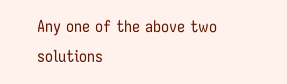Any one of the above two solutions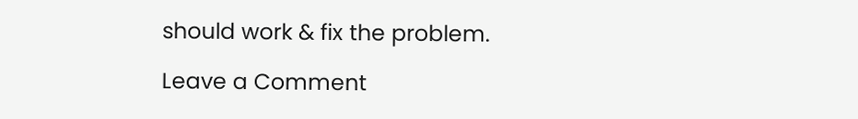should work & fix the problem.

Leave a Comment